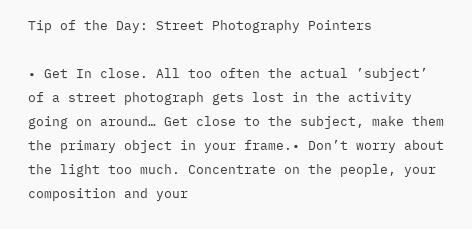Tip of the Day: Street Photography Pointers

• Get In close. All too often the actual ’subject’ of a street photograph gets lost in the activity going on around… Get close to the subject, make them the primary object in your frame.• Don’t worry about the light too much. Concentrate on the people, your composition and your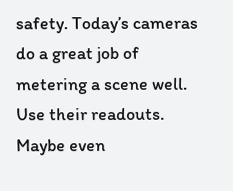safety. Today’s cameras do a great job of metering a scene well. Use their readouts. Maybe even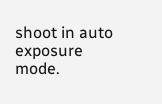shoot in auto exposure mode.